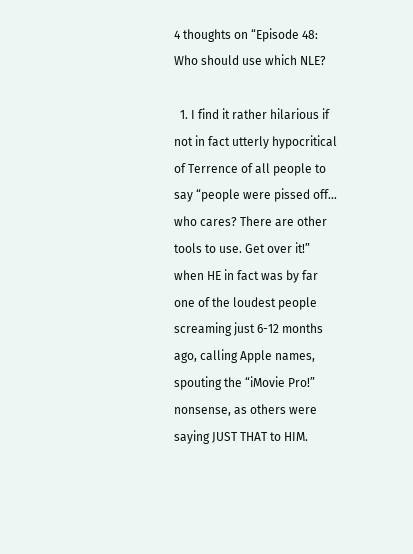4 thoughts on “Episode 48: Who should use which NLE?

  1. I find it rather hilarious if not in fact utterly hypocritical of Terrence of all people to say “people were pissed off… who cares? There are other tools to use. Get over it!” when HE in fact was by far one of the loudest people screaming just 6-12 months ago, calling Apple names, spouting the “iMovie Pro!” nonsense, as others were saying JUST THAT to HIM.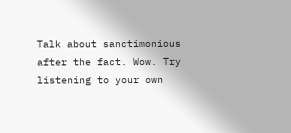Talk about sanctimonious after the fact. Wow. Try listening to your own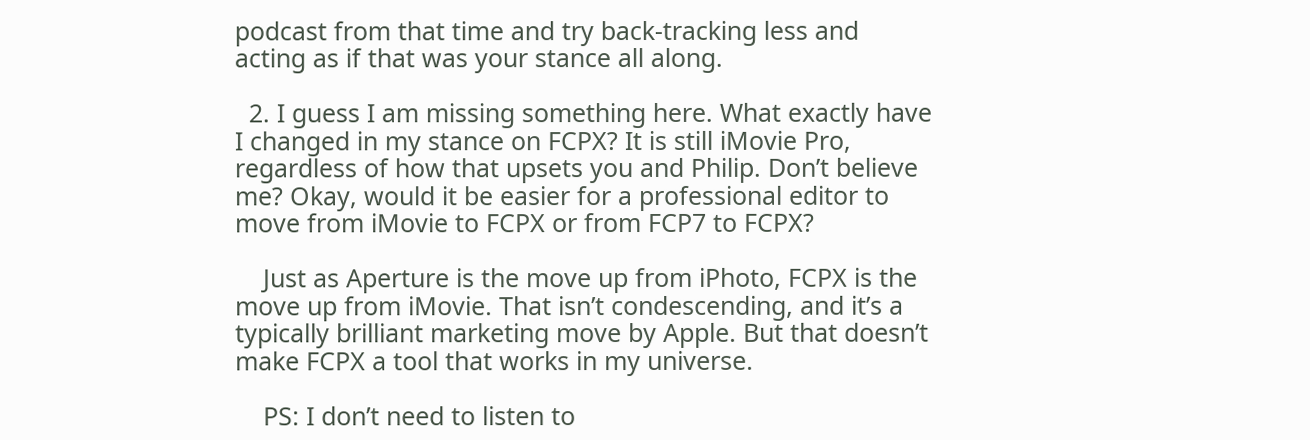podcast from that time and try back-tracking less and acting as if that was your stance all along.

  2. I guess I am missing something here. What exactly have I changed in my stance on FCPX? It is still iMovie Pro, regardless of how that upsets you and Philip. Don’t believe me? Okay, would it be easier for a professional editor to move from iMovie to FCPX or from FCP7 to FCPX?

    Just as Aperture is the move up from iPhoto, FCPX is the move up from iMovie. That isn’t condescending, and it’s a typically brilliant marketing move by Apple. But that doesn’t make FCPX a tool that works in my universe.

    PS: I don’t need to listen to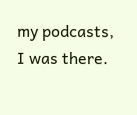my podcasts, I was there.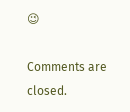😉

Comments are closed.